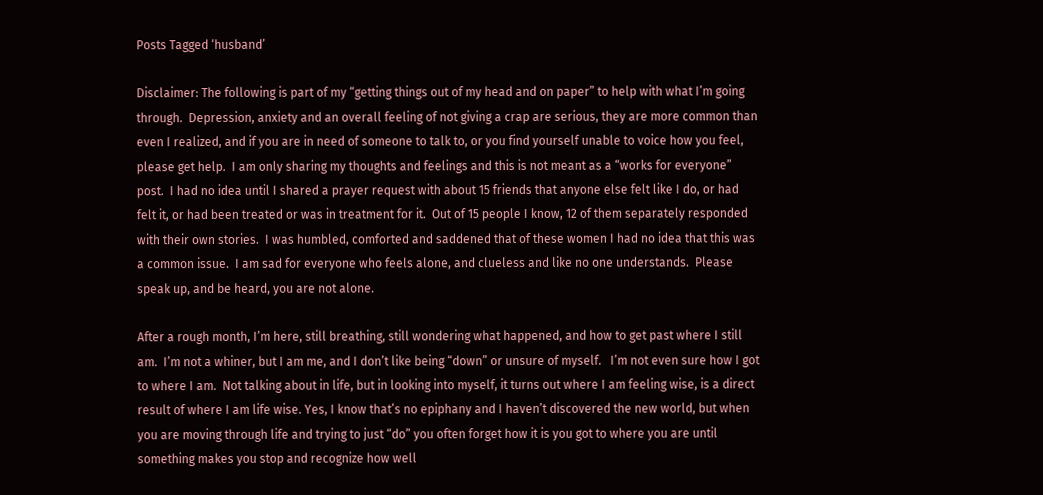Posts Tagged ‘husband’

Disclaimer: The following is part of my “getting things out of my head and on paper” to help with what I’m going through.  Depression, anxiety and an overall feeling of not giving a crap are serious, they are more common than even I realized, and if you are in need of someone to talk to, or you find yourself unable to voice how you feel, please get help.  I am only sharing my thoughts and feelings and this is not meant as a “works for everyone” post.  I had no idea until I shared a prayer request with about 15 friends that anyone else felt like I do, or had felt it, or had been treated or was in treatment for it.  Out of 15 people I know, 12 of them separately responded with their own stories.  I was humbled, comforted and saddened that of these women I had no idea that this was a common issue.  I am sad for everyone who feels alone, and clueless and like no one understands.  Please speak up, and be heard, you are not alone.

After a rough month, I’m here, still breathing, still wondering what happened, and how to get past where I still am.  I’m not a whiner, but I am me, and I don’t like being “down” or unsure of myself.   I’m not even sure how I got to where I am.  Not talking about in life, but in looking into myself, it turns out where I am feeling wise, is a direct result of where I am life wise. Yes, I know that’s no epiphany and I haven’t discovered the new world, but when you are moving through life and trying to just “do” you often forget how it is you got to where you are until something makes you stop and recognize how well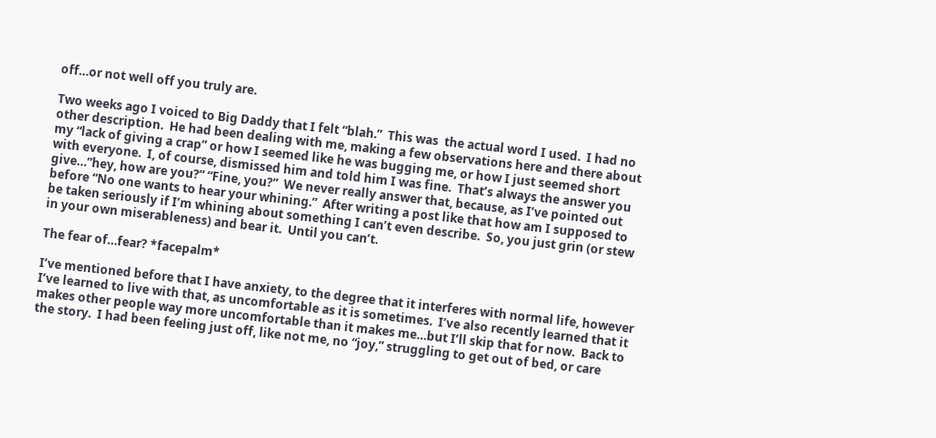off…or not well off you truly are.

Two weeks ago I voiced to Big Daddy that I felt “blah.”  This was  the actual word I used.  I had no other description.  He had been dealing with me, making a few observations here and there about my “lack of giving a crap” or how I seemed like he was bugging me, or how I just seemed short with everyone.  I, of course, dismissed him and told him I was fine.  That’s always the answer you give…”hey, how are you?” “Fine, you?”  We never really answer that, because, as I’ve pointed out before “No one wants to hear your whining.”  After writing a post like that how am I supposed to be taken seriously if I’m whining about something I can’t even describe.  So, you just grin (or stew in your own miserableness) and bear it.  Until you can’t.

The fear of…fear? *facepalm*

I’ve mentioned before that I have anxiety, to the degree that it interferes with normal life, however I’ve learned to live with that, as uncomfortable as it is sometimes.  I’ve also recently learned that it makes other people way more uncomfortable than it makes me…but I’ll skip that for now.  Back to the story.  I had been feeling just off, like not me, no “joy,” struggling to get out of bed, or care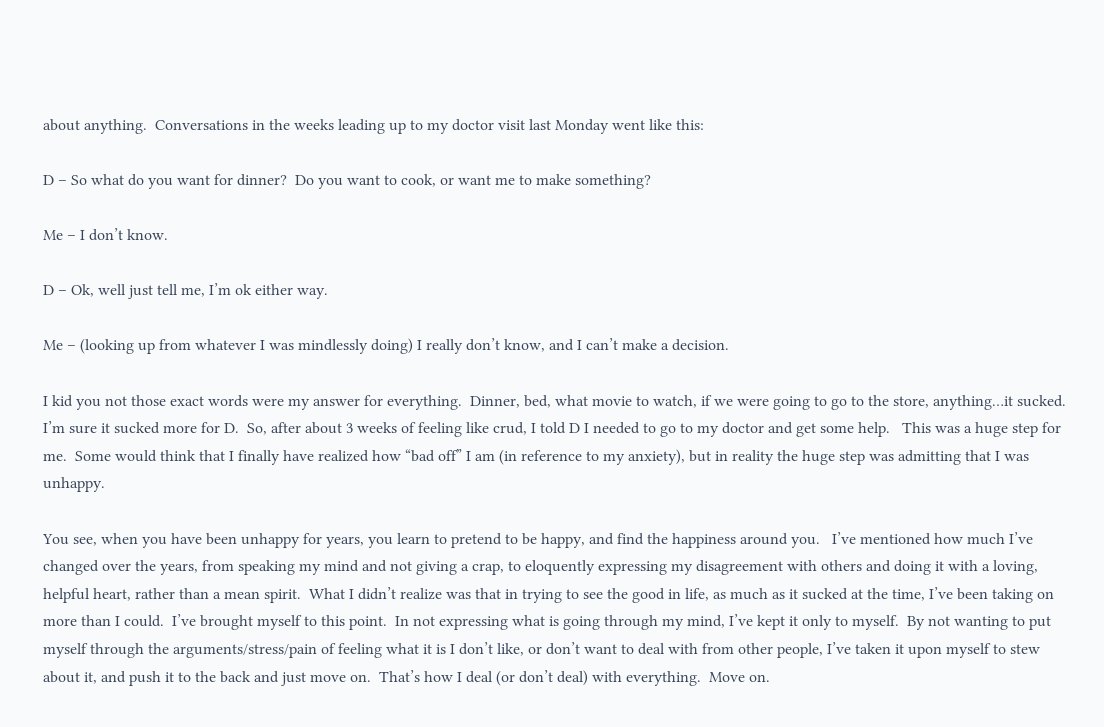about anything.  Conversations in the weeks leading up to my doctor visit last Monday went like this:

D – So what do you want for dinner?  Do you want to cook, or want me to make something?

Me – I don’t know.

D – Ok, well just tell me, I’m ok either way.

Me – (looking up from whatever I was mindlessly doing) I really don’t know, and I can’t make a decision.

I kid you not those exact words were my answer for everything.  Dinner, bed, what movie to watch, if we were going to go to the store, anything…it sucked.  I’m sure it sucked more for D.  So, after about 3 weeks of feeling like crud, I told D I needed to go to my doctor and get some help.   This was a huge step for me.  Some would think that I finally have realized how “bad off” I am (in reference to my anxiety), but in reality the huge step was admitting that I was unhappy.

You see, when you have been unhappy for years, you learn to pretend to be happy, and find the happiness around you.   I’ve mentioned how much I’ve changed over the years, from speaking my mind and not giving a crap, to eloquently expressing my disagreement with others and doing it with a loving, helpful heart, rather than a mean spirit.  What I didn’t realize was that in trying to see the good in life, as much as it sucked at the time, I’ve been taking on more than I could.  I’ve brought myself to this point.  In not expressing what is going through my mind, I’ve kept it only to myself.  By not wanting to put myself through the arguments/stress/pain of feeling what it is I don’t like, or don’t want to deal with from other people, I’ve taken it upon myself to stew about it, and push it to the back and just move on.  That’s how I deal (or don’t deal) with everything.  Move on.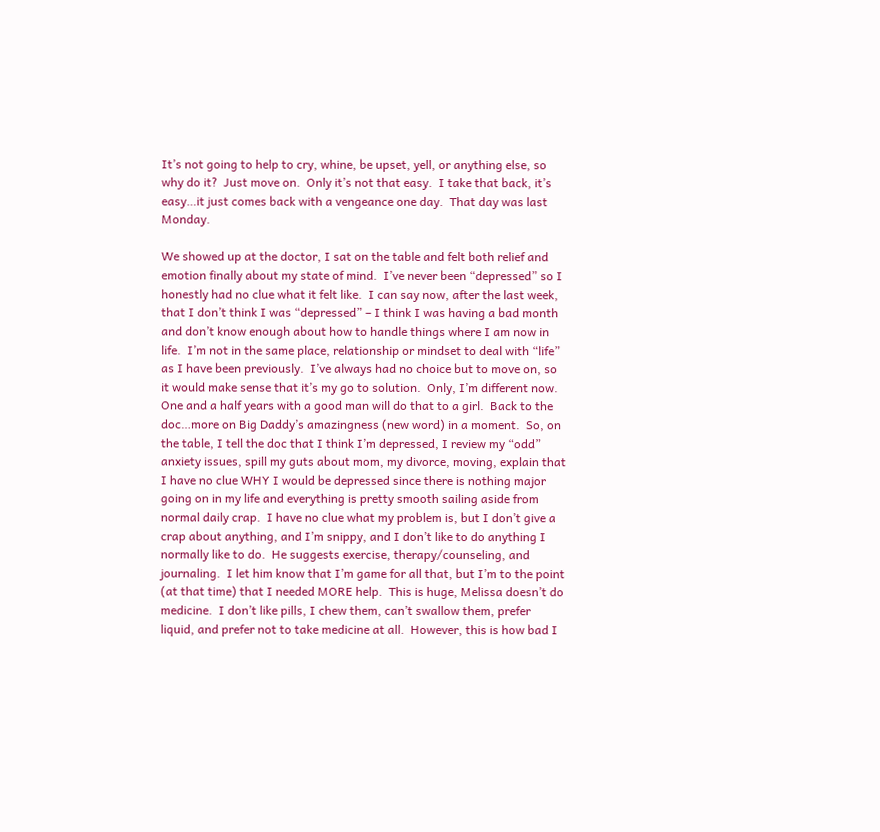It’s not going to help to cry, whine, be upset, yell, or anything else, so why do it?  Just move on.  Only it’s not that easy.  I take that back, it’s easy…it just comes back with a vengeance one day.  That day was last Monday.

We showed up at the doctor, I sat on the table and felt both relief and emotion finally about my state of mind.  I’ve never been “depressed” so I honestly had no clue what it felt like.  I can say now, after the last week, that I don’t think I was “depressed” – I think I was having a bad month and don’t know enough about how to handle things where I am now in life.  I’m not in the same place, relationship or mindset to deal with “life” as I have been previously.  I’ve always had no choice but to move on, so it would make sense that it’s my go to solution.  Only, I’m different now.  One and a half years with a good man will do that to a girl.  Back to the doc…more on Big Daddy’s amazingness (new word) in a moment.  So, on the table, I tell the doc that I think I’m depressed, I review my “odd” anxiety issues, spill my guts about mom, my divorce, moving, explain that I have no clue WHY I would be depressed since there is nothing major going on in my life and everything is pretty smooth sailing aside from normal daily crap.  I have no clue what my problem is, but I don’t give a crap about anything, and I’m snippy, and I don’t like to do anything I normally like to do.  He suggests exercise, therapy/counseling, and journaling.  I let him know that I’m game for all that, but I’m to the point (at that time) that I needed MORE help.  This is huge, Melissa doesn’t do medicine.  I don’t like pills, I chew them, can’t swallow them, prefer liquid, and prefer not to take medicine at all.  However, this is how bad I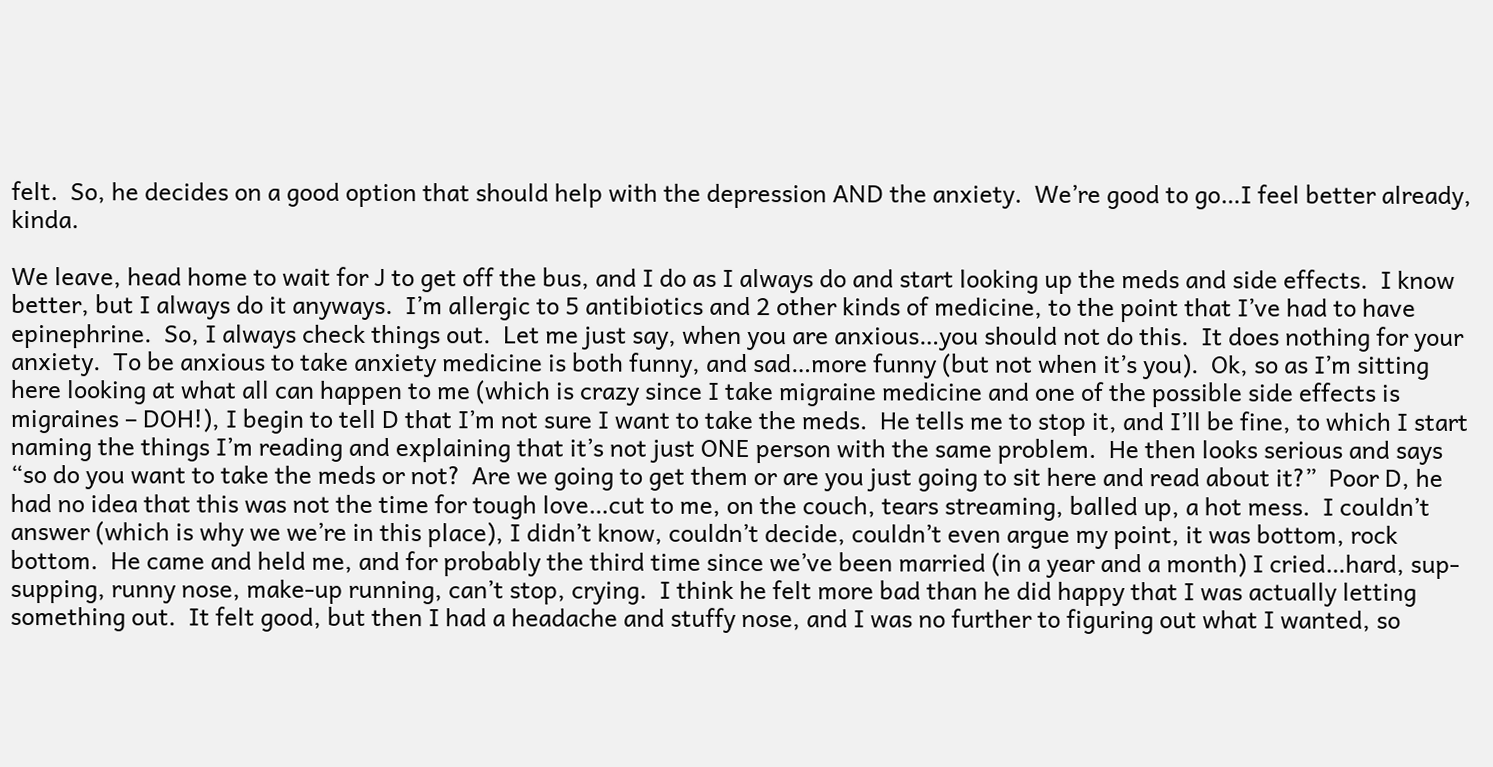felt.  So, he decides on a good option that should help with the depression AND the anxiety.  We’re good to go…I feel better already, kinda.

We leave, head home to wait for J to get off the bus, and I do as I always do and start looking up the meds and side effects.  I know better, but I always do it anyways.  I’m allergic to 5 antibiotics and 2 other kinds of medicine, to the point that I’ve had to have epinephrine.  So, I always check things out.  Let me just say, when you are anxious…you should not do this.  It does nothing for your anxiety.  To be anxious to take anxiety medicine is both funny, and sad…more funny (but not when it’s you).  Ok, so as I’m sitting here looking at what all can happen to me (which is crazy since I take migraine medicine and one of the possible side effects is migraines – DOH!), I begin to tell D that I’m not sure I want to take the meds.  He tells me to stop it, and I’ll be fine, to which I start naming the things I’m reading and explaining that it’s not just ONE person with the same problem.  He then looks serious and says “so do you want to take the meds or not?  Are we going to get them or are you just going to sit here and read about it?”  Poor D, he had no idea that this was not the time for tough love…cut to me, on the couch, tears streaming, balled up, a hot mess.  I couldn’t answer (which is why we we’re in this place), I didn’t know, couldn’t decide, couldn’t even argue my point, it was bottom, rock bottom.  He came and held me, and for probably the third time since we’ve been married (in a year and a month) I cried…hard, sup-supping, runny nose, make-up running, can’t stop, crying.  I think he felt more bad than he did happy that I was actually letting something out.  It felt good, but then I had a headache and stuffy nose, and I was no further to figuring out what I wanted, so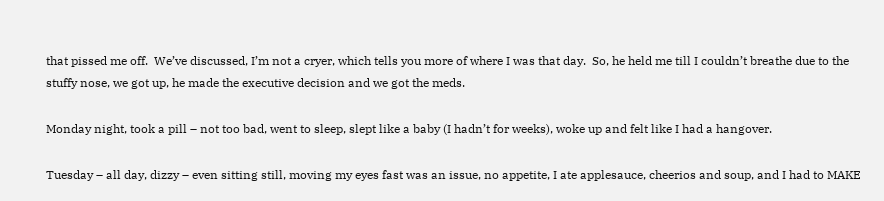that pissed me off.  We’ve discussed, I’m not a cryer, which tells you more of where I was that day.  So, he held me till I couldn’t breathe due to the stuffy nose, we got up, he made the executive decision and we got the meds.

Monday night, took a pill – not too bad, went to sleep, slept like a baby (I hadn’t for weeks), woke up and felt like I had a hangover.

Tuesday – all day, dizzy – even sitting still, moving my eyes fast was an issue, no appetite, I ate applesauce, cheerios and soup, and I had to MAKE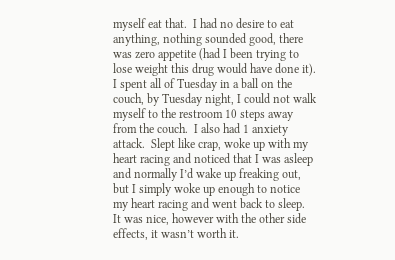myself eat that.  I had no desire to eat anything, nothing sounded good, there was zero appetite (had I been trying to lose weight this drug would have done it).  I spent all of Tuesday in a ball on the couch, by Tuesday night, I could not walk myself to the restroom 10 steps away from the couch.  I also had 1 anxiety attack.  Slept like crap, woke up with my heart racing and noticed that I was asleep and normally I’d wake up freaking out, but I simply woke up enough to notice my heart racing and went back to sleep.  It was nice, however with the other side effects, it wasn’t worth it.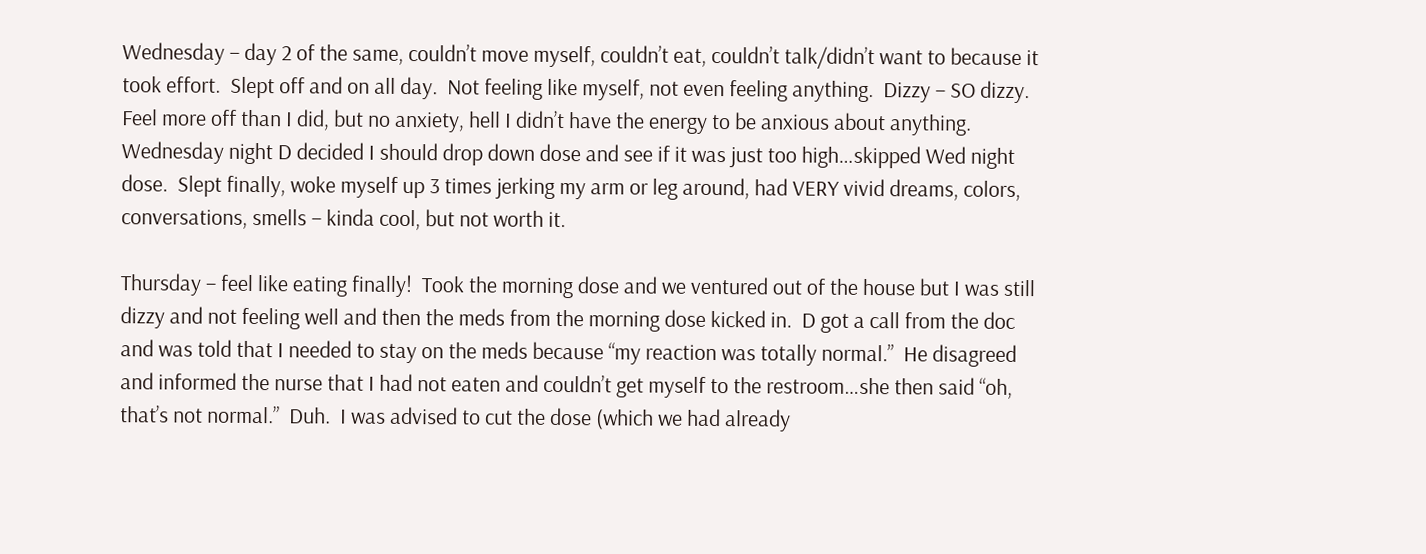Wednesday – day 2 of the same, couldn’t move myself, couldn’t eat, couldn’t talk/didn’t want to because it took effort.  Slept off and on all day.  Not feeling like myself, not even feeling anything.  Dizzy – SO dizzy.  Feel more off than I did, but no anxiety, hell I didn’t have the energy to be anxious about anything.  Wednesday night D decided I should drop down dose and see if it was just too high…skipped Wed night dose.  Slept finally, woke myself up 3 times jerking my arm or leg around, had VERY vivid dreams, colors, conversations, smells – kinda cool, but not worth it.

Thursday – feel like eating finally!  Took the morning dose and we ventured out of the house but I was still dizzy and not feeling well and then the meds from the morning dose kicked in.  D got a call from the doc and was told that I needed to stay on the meds because “my reaction was totally normal.”  He disagreed and informed the nurse that I had not eaten and couldn’t get myself to the restroom…she then said “oh, that’s not normal.”  Duh.  I was advised to cut the dose (which we had already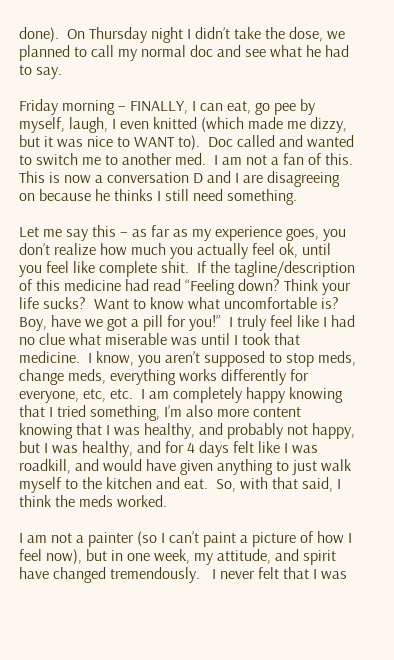done).  On Thursday night I didn’t take the dose, we planned to call my normal doc and see what he had to say.

Friday morning – FINALLY, I can eat, go pee by myself, laugh, I even knitted (which made me dizzy, but it was nice to WANT to).  Doc called and wanted to switch me to another med.  I am not a fan of this. This is now a conversation D and I are disagreeing on because he thinks I still need something.

Let me say this – as far as my experience goes, you don’t realize how much you actually feel ok, until you feel like complete shit.  If the tagline/description of this medicine had read “Feeling down? Think your life sucks?  Want to know what uncomfortable is?  Boy, have we got a pill for you!”  I truly feel like I had no clue what miserable was until I took that medicine.  I know, you aren’t supposed to stop meds, change meds, everything works differently for everyone, etc, etc.  I am completely happy knowing that I tried something, I’m also more content knowing that I was healthy, and probably not happy, but I was healthy, and for 4 days felt like I was roadkill, and would have given anything to just walk myself to the kitchen and eat.  So, with that said, I think the meds worked.

I am not a painter (so I can’t paint a picture of how I feel now), but in one week, my attitude, and spirit have changed tremendously.   I never felt that I was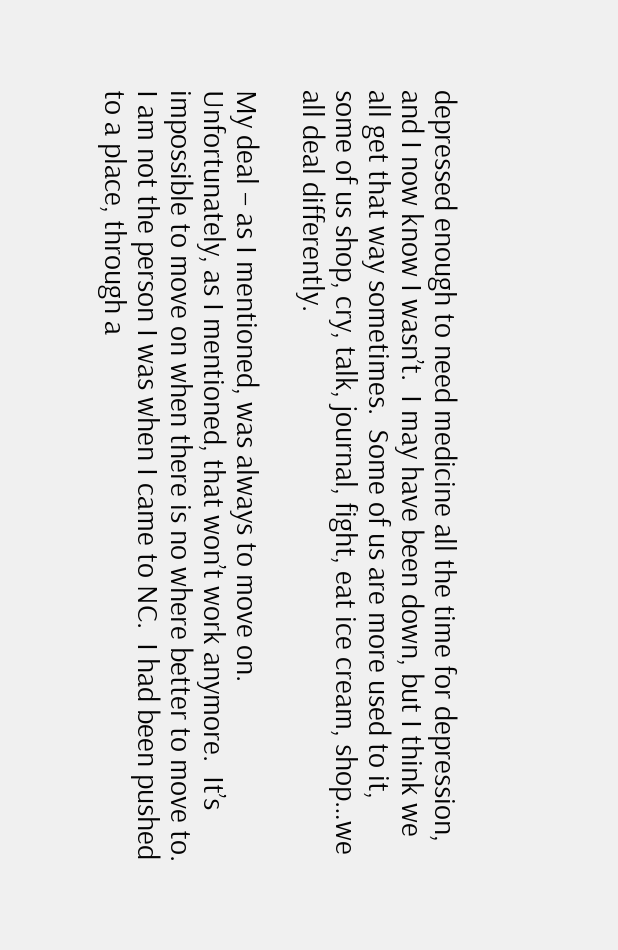depressed enough to need medicine all the time for depression, and I now know I wasn’t.  I may have been down, but I think we all get that way sometimes.  Some of us are more used to it, some of us shop, cry, talk, journal, fight, eat ice cream, shop…we all deal differently.

My deal – as I mentioned, was always to move on.  Unfortunately, as I mentioned, that won’t work anymore.  It’s impossible to move on when there is no where better to move to.  I am not the person I was when I came to NC.  I had been pushed to a place, through a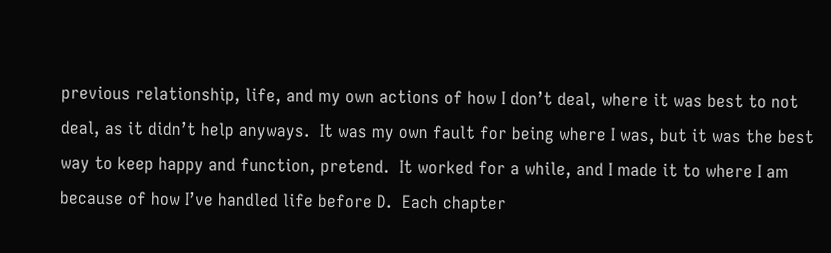previous relationship, life, and my own actions of how I don’t deal, where it was best to not deal, as it didn’t help anyways.  It was my own fault for being where I was, but it was the best way to keep happy and function, pretend.  It worked for a while, and I made it to where I am because of how I’ve handled life before D.  Each chapter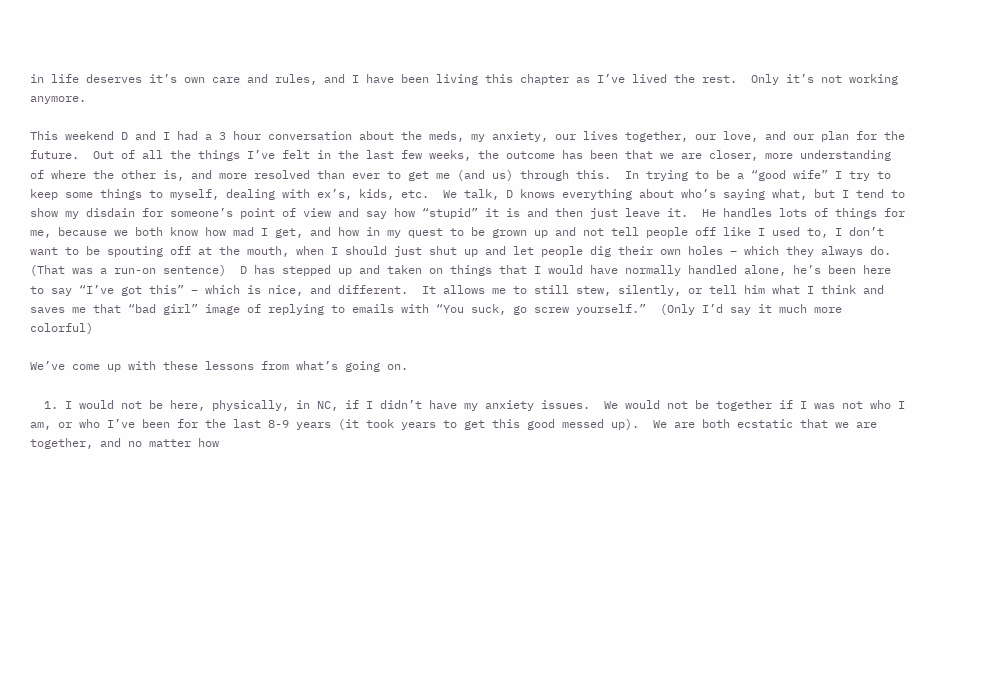in life deserves it’s own care and rules, and I have been living this chapter as I’ve lived the rest.  Only it’s not working anymore.

This weekend D and I had a 3 hour conversation about the meds, my anxiety, our lives together, our love, and our plan for the future.  Out of all the things I’ve felt in the last few weeks, the outcome has been that we are closer, more understanding of where the other is, and more resolved than ever to get me (and us) through this.  In trying to be a “good wife” I try to keep some things to myself, dealing with ex’s, kids, etc.  We talk, D knows everything about who’s saying what, but I tend to show my disdain for someone’s point of view and say how “stupid” it is and then just leave it.  He handles lots of things for me, because we both know how mad I get, and how in my quest to be grown up and not tell people off like I used to, I don’t want to be spouting off at the mouth, when I should just shut up and let people dig their own holes – which they always do. (That was a run-on sentence)  D has stepped up and taken on things that I would have normally handled alone, he’s been here to say “I’ve got this” – which is nice, and different.  It allows me to still stew, silently, or tell him what I think and saves me that “bad girl” image of replying to emails with “You suck, go screw yourself.”  (Only I’d say it much more colorful)

We’ve come up with these lessons from what’s going on.

  1. I would not be here, physically, in NC, if I didn’t have my anxiety issues.  We would not be together if I was not who I am, or who I’ve been for the last 8-9 years (it took years to get this good messed up).  We are both ecstatic that we are together, and no matter how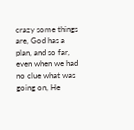crazy some things are, God has a plan, and so far, even when we had no clue what was going on, He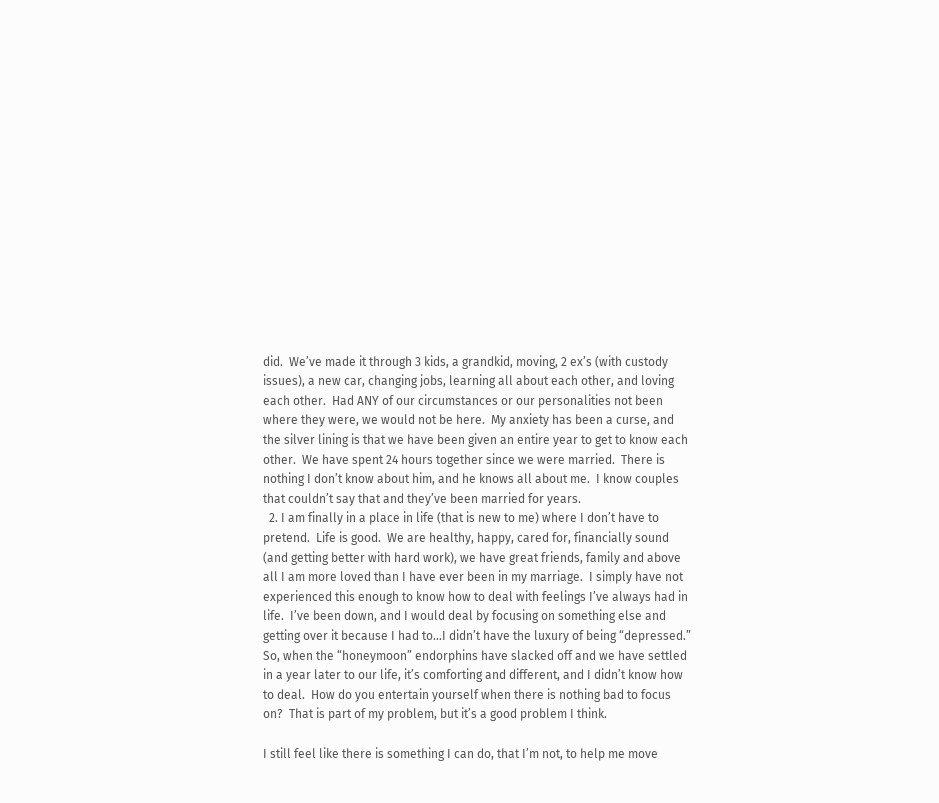did.  We’ve made it through 3 kids, a grandkid, moving, 2 ex’s (with custody issues), a new car, changing jobs, learning all about each other, and loving each other.  Had ANY of our circumstances or our personalities not been where they were, we would not be here.  My anxiety has been a curse, and the silver lining is that we have been given an entire year to get to know each other.  We have spent 24 hours together since we were married.  There is nothing I don’t know about him, and he knows all about me.  I know couples that couldn’t say that and they’ve been married for years.
  2. I am finally in a place in life (that is new to me) where I don’t have to pretend.  Life is good.  We are healthy, happy, cared for, financially sound (and getting better with hard work), we have great friends, family and above all I am more loved than I have ever been in my marriage.  I simply have not experienced this enough to know how to deal with feelings I’ve always had in life.  I’ve been down, and I would deal by focusing on something else and getting over it because I had to…I didn’t have the luxury of being “depressed.”  So, when the “honeymoon” endorphins have slacked off and we have settled in a year later to our life, it’s comforting and different, and I didn’t know how to deal.  How do you entertain yourself when there is nothing bad to focus on?  That is part of my problem, but it’s a good problem I think.

I still feel like there is something I can do, that I’m not, to help me move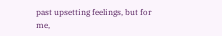past upsetting feelings, but for me,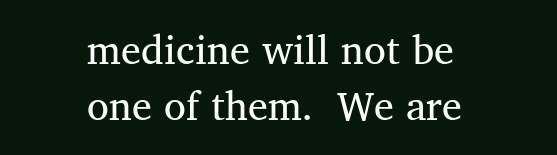medicine will not be one of them.  We are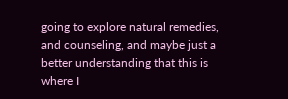going to explore natural remedies, and counseling, and maybe just a better understanding that this is where I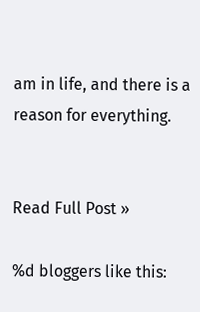am in life, and there is a reason for everything.


Read Full Post »

%d bloggers like this: